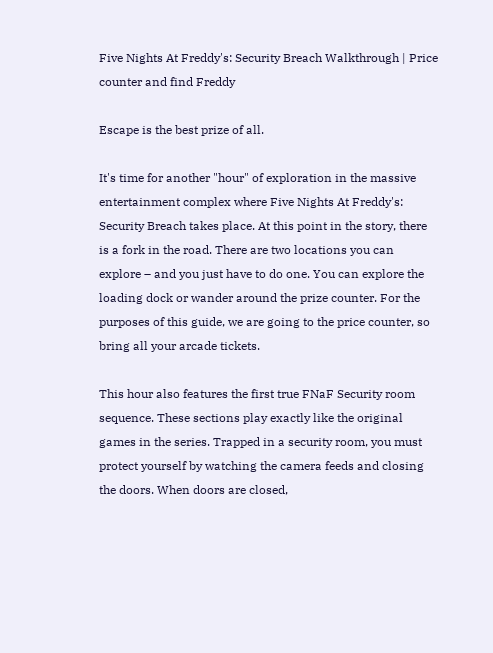Five Nights At Freddy's: Security Breach Walkthrough | Price counter and find Freddy

Escape is the best prize of all.

It's time for another "hour" of exploration in the massive entertainment complex where Five Nights At Freddy's: Security Breach takes place. At this point in the story, there is a fork in the road. There are two locations you can explore – and you just have to do one. You can explore the loading dock or wander around the prize counter. For the purposes of this guide, we are going to the price counter, so bring all your arcade tickets.

This hour also features the first true FNaF Security room sequence. These sections play exactly like the original games in the series. Trapped in a security room, you must protect yourself by watching the camera feeds and closing the doors. When doors are closed,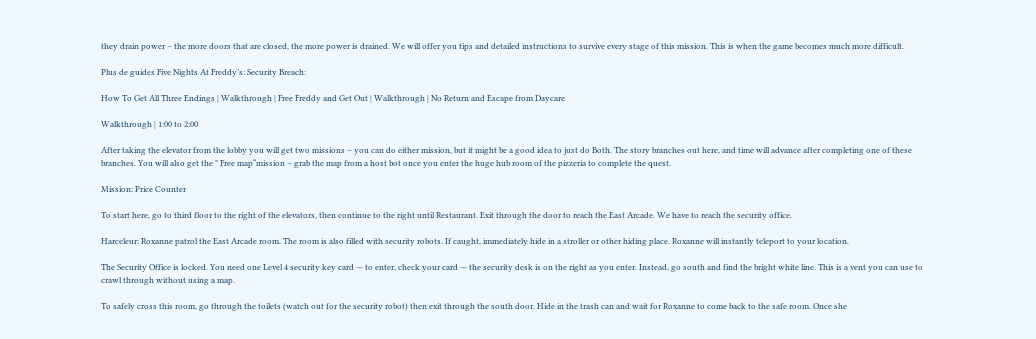they drain power – the more doors that are closed, the more power is drained. We will offer you tips and detailed instructions to survive every stage of this mission. This is when the game becomes much more difficult.

Plus de guides Five Nights At Freddy’s: Security Breach:

How To Get All Three Endings | Walkthrough | Free Freddy and Get Out | Walkthrough | No Return and Escape from Daycare

Walkthrough | 1:00 to 2:00

After taking the elevator from the lobby you will get two missions – you can do either mission, but it might be a good idea to just do Both. The story branches out here, and time will advance after completing one of these branches. You will also get the " Free map“mission – grab the map from a host bot once you enter the huge hub room of the pizzeria to complete the quest.

Mission: Price Counter

To start here, go to third floor to the right of the elevators, then continue to the right until Restaurant. Exit through the door to reach the East Arcade. We have to reach the security office.

Harceleur: Roxanne patrol the East Arcade room. The room is also filled with security robots. If caught, immediately hide in a stroller or other hiding place. Roxanne will instantly teleport to your location.

The Security Office is locked. You need one Level 4 security key card — to enter, check your card — the security desk is on the right as you enter. Instead, go south and find the bright white line. This is a vent you can use to crawl through without using a map.

To safely cross this room, go through the toilets (watch out for the security robot) then exit through the south door. Hide in the trash can and wait for Roxanne to come back to the safe room. Once she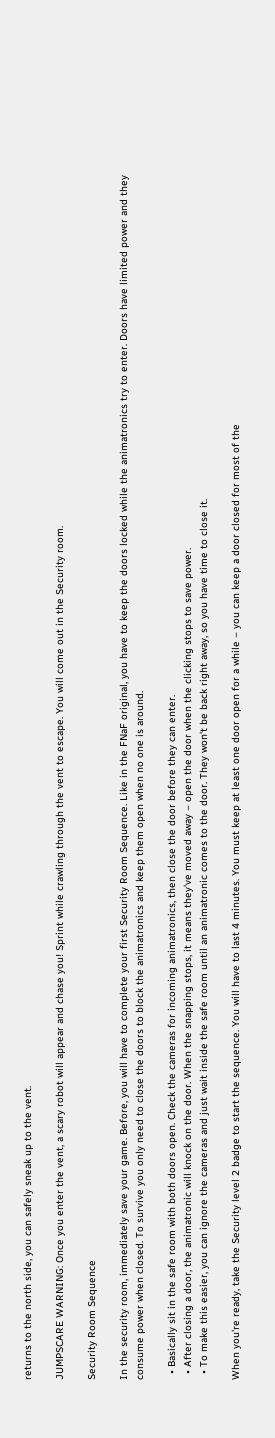returns to the north side, you can safely sneak up to the vent.

JUMPSCARE WARNING: Once you enter the vent, a scary robot will appear and chase you! Sprint while crawling through the vent to escape. You will come out in the Security room.

Security Room Sequence

In the security room, immediately save your game. Before, you will have to complete your first Security Room Sequence. Like in the FNaF original, you have to keep the doors locked while the animatronics try to enter. Doors have limited power and they consume power when closed. To survive you only need to close the doors to block the animatronics and keep them open when no one is around.

  • Basically sit in the safe room with both doors open. Check the cameras for incoming animatronics, then close the door before they can enter.
  • After closing a door, the animatronic will knock on the door. When the snapping stops, it means they've moved away – open the door when the clicking stops to save power.
  • To make this easier, you can ignore the cameras and just wait inside the safe room until an animatronic comes to the door. They won't be back right away, so you have time to close it.

When you're ready, take the Security level 2 badge to start the sequence. You will have to last 4 minutes. You must keep at least one door open for a while – you can keep a door closed for most of the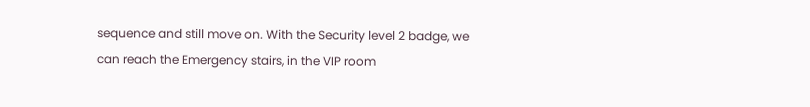sequence and still move on. With the Security level 2 badge, we can reach the Emergency stairs, in the VIP room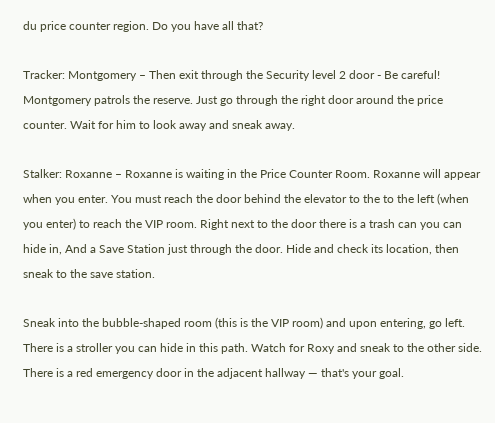du price counter region. Do you have all that?

Tracker: Montgomery – Then exit through the Security level 2 door - Be careful! Montgomery patrols the reserve. Just go through the right door around the price counter. Wait for him to look away and sneak away.

Stalker: Roxanne – Roxanne is waiting in the Price Counter Room. Roxanne will appear when you enter. You must reach the door behind the elevator to the to the left (when you enter) to reach the VIP room. Right next to the door there is a trash can you can hide in, And a Save Station just through the door. Hide and check its location, then sneak to the save station.

Sneak into the bubble-shaped room (this is the VIP room) and upon entering, go left. There is a stroller you can hide in this path. Watch for Roxy and sneak to the other side. There is a red emergency door in the adjacent hallway — that's your goal.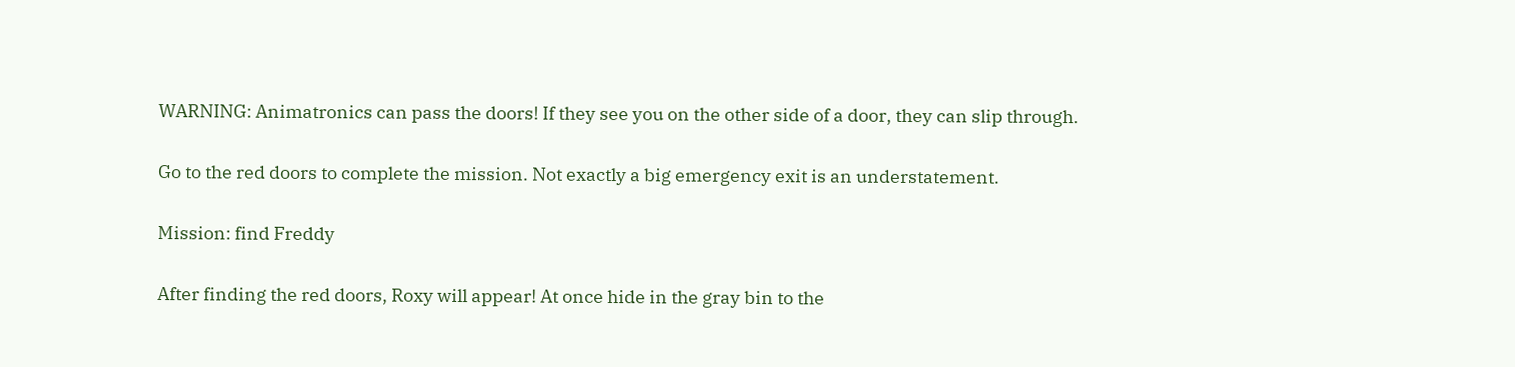WARNING: Animatronics can pass the doors! If they see you on the other side of a door, they can slip through.

Go to the red doors to complete the mission. Not exactly a big emergency exit is an understatement.

Mission: find Freddy

After finding the red doors, Roxy will appear! At once hide in the gray bin to the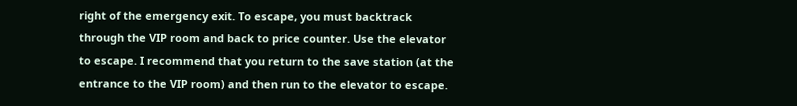right of the emergency exit. To escape, you must backtrack through the VIP room and back to price counter. Use the elevator to escape. I recommend that you return to the save station (at the entrance to the VIP room) and then run to the elevator to escape.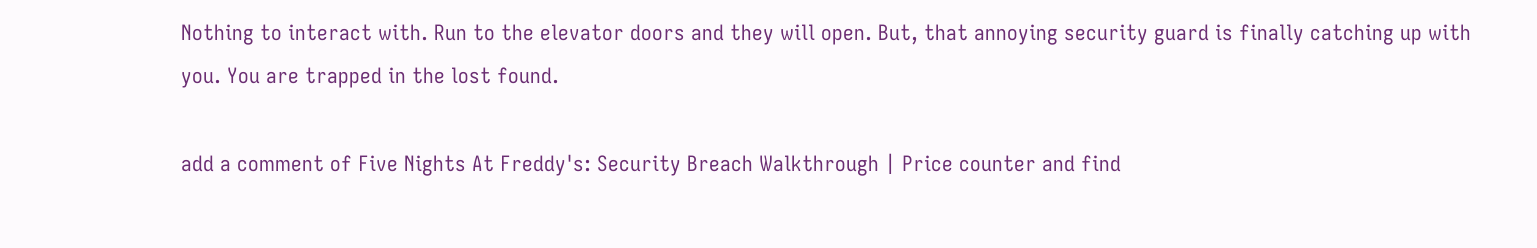Nothing to interact with. Run to the elevator doors and they will open. But, that annoying security guard is finally catching up with you. You are trapped in the lost found.

add a comment of Five Nights At Freddy's: Security Breach Walkthrough | Price counter and find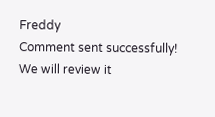Freddy
Comment sent successfully! We will review it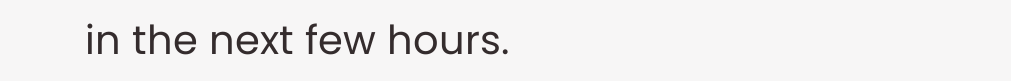in the next few hours.